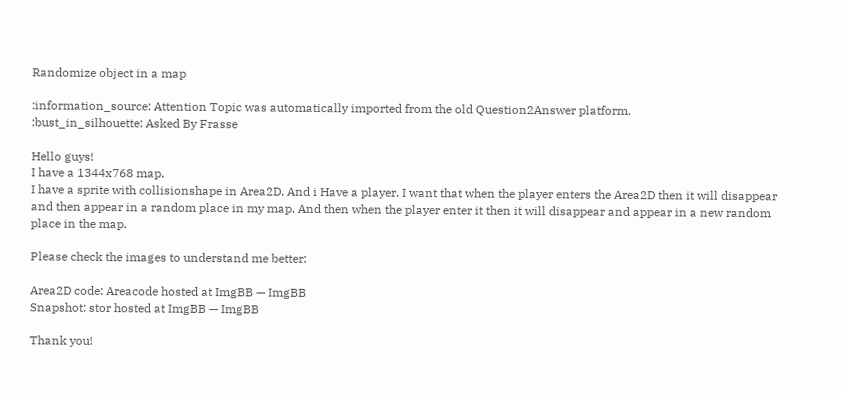Randomize object in a map

:information_source: Attention Topic was automatically imported from the old Question2Answer platform.
:bust_in_silhouette: Asked By Frasse

Hello guys!
I have a 1344x768 map.
I have a sprite with collisionshape in Area2D. And i Have a player. I want that when the player enters the Area2D then it will disappear and then appear in a random place in my map. And then when the player enter it then it will disappear and appear in a new random place in the map.

Please check the images to understand me better:

Area2D code: Areacode hosted at ImgBB — ImgBB
Snapshot: stor hosted at ImgBB — ImgBB

Thank you!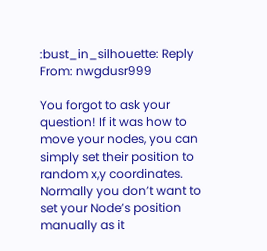:bust_in_silhouette: Reply From: nwgdusr999

You forgot to ask your question! If it was how to move your nodes, you can simply set their position to random x,y coordinates. Normally you don’t want to set your Node’s position manually as it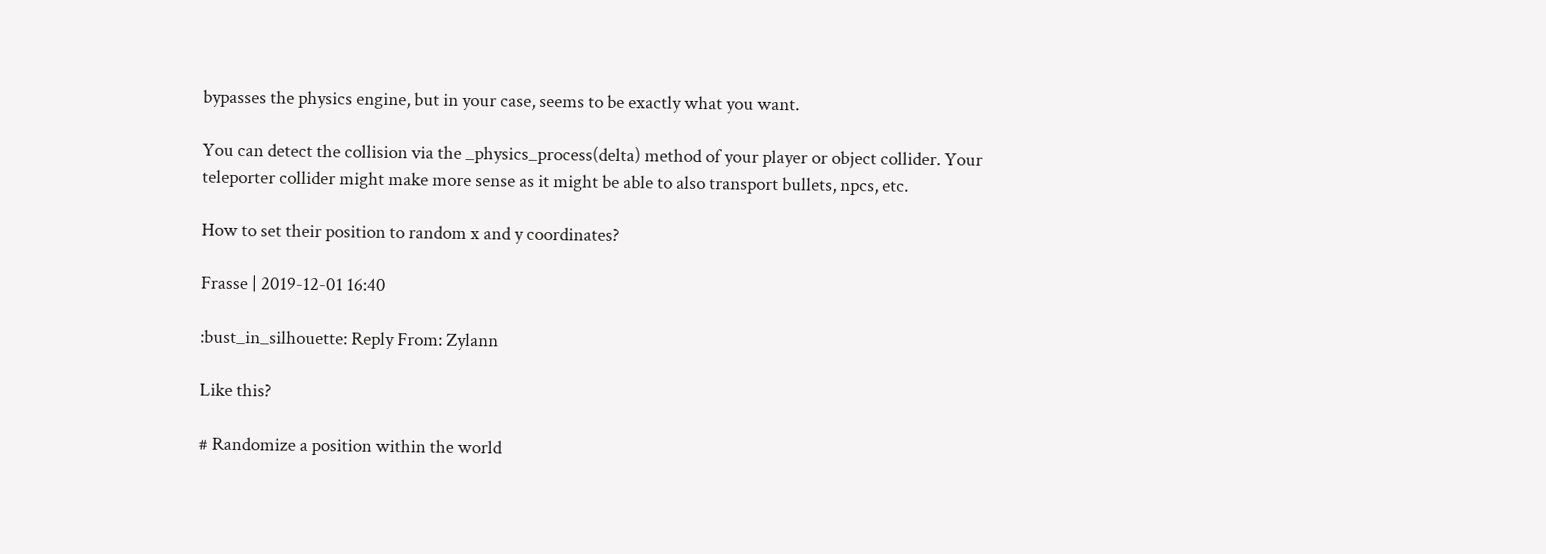bypasses the physics engine, but in your case, seems to be exactly what you want.

You can detect the collision via the _physics_process(delta) method of your player or object collider. Your teleporter collider might make more sense as it might be able to also transport bullets, npcs, etc.

How to set their position to random x and y coordinates?

Frasse | 2019-12-01 16:40

:bust_in_silhouette: Reply From: Zylann

Like this?

# Randomize a position within the world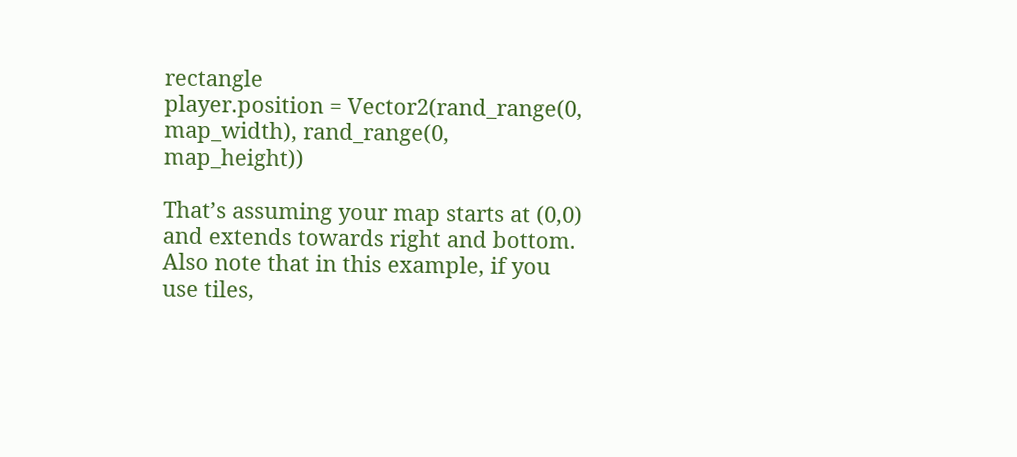rectangle
player.position = Vector2(rand_range(0, map_width), rand_range(0, map_height))

That’s assuming your map starts at (0,0) and extends towards right and bottom. Also note that in this example, if you use tiles,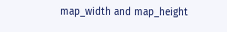map_width and map_height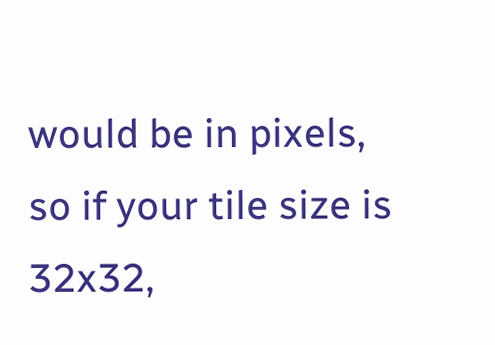would be in pixels, so if your tile size is 32x32,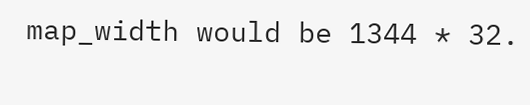map_width would be 1344 * 32.